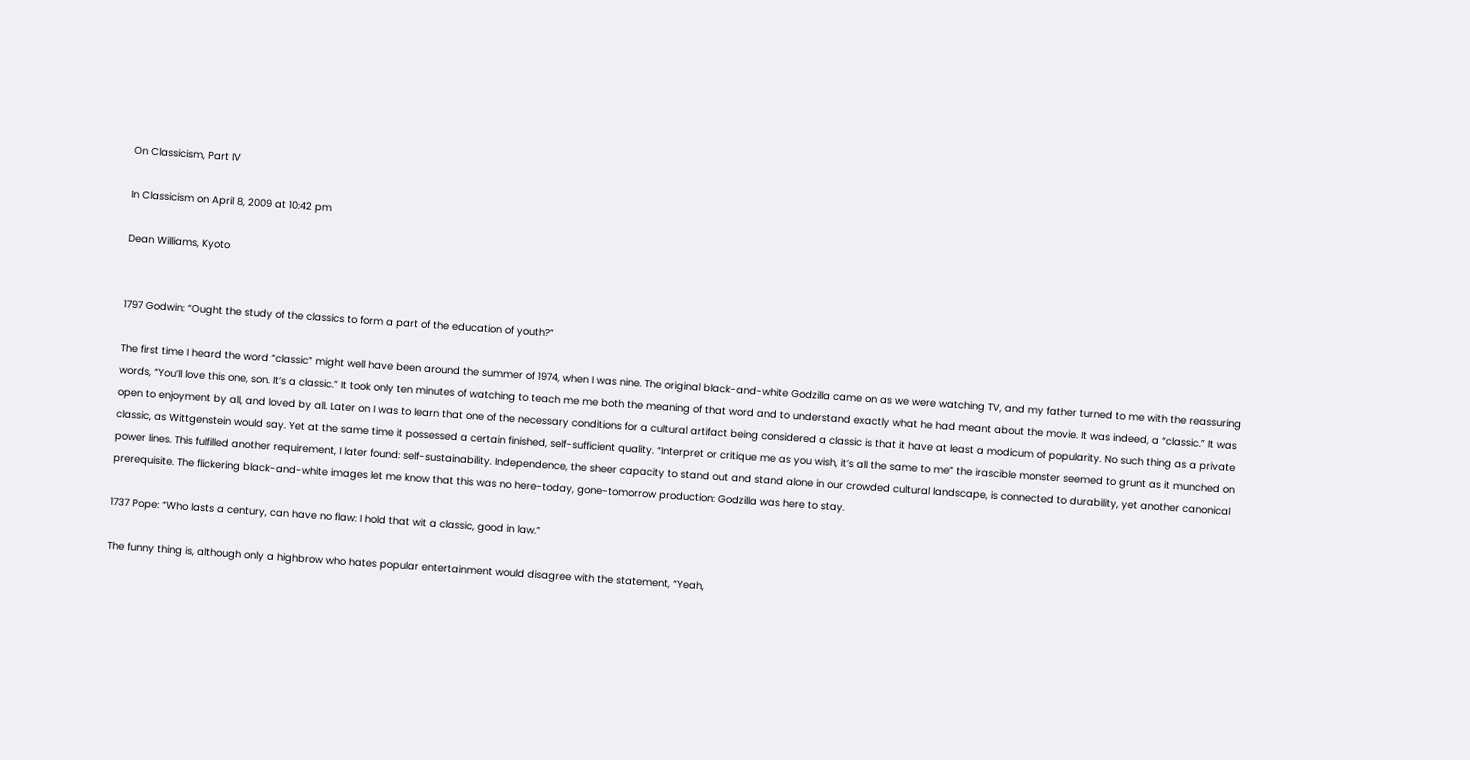On Classicism, Part IV

In Classicism on April 8, 2009 at 10:42 pm

Dean Williams, Kyoto


1797 Godwin: “Ought the study of the classics to form a part of the education of youth?”

The first time I heard the word “classic” might well have been around the summer of 1974, when I was nine. The original black-and-white Godzilla came on as we were watching TV, and my father turned to me with the reassuring words, “You’ll love this one, son. It’s a classic.” It took only ten minutes of watching to teach me me both the meaning of that word and to understand exactly what he had meant about the movie. It was indeed, a “classic.” It was open to enjoyment by all, and loved by all. Later on I was to learn that one of the necessary conditions for a cultural artifact being considered a classic is that it have at least a modicum of popularity. No such thing as a private classic, as Wittgenstein would say. Yet at the same time it possessed a certain finished, self-sufficient quality. “Interpret or critique me as you wish, it’s all the same to me” the irascible monster seemed to grunt as it munched on power lines. This fulfilled another requirement, I later found: self-sustainability. Independence, the sheer capacity to stand out and stand alone in our crowded cultural landscape, is connected to durability, yet another canonical prerequisite. The flickering black-and-white images let me know that this was no here-today, gone-tomorrow production: Godzilla was here to stay.

1737 Pope: “Who lasts a century, can have no flaw: I hold that wit a classic, good in law.”

The funny thing is, although only a highbrow who hates popular entertainment would disagree with the statement, “Yeah,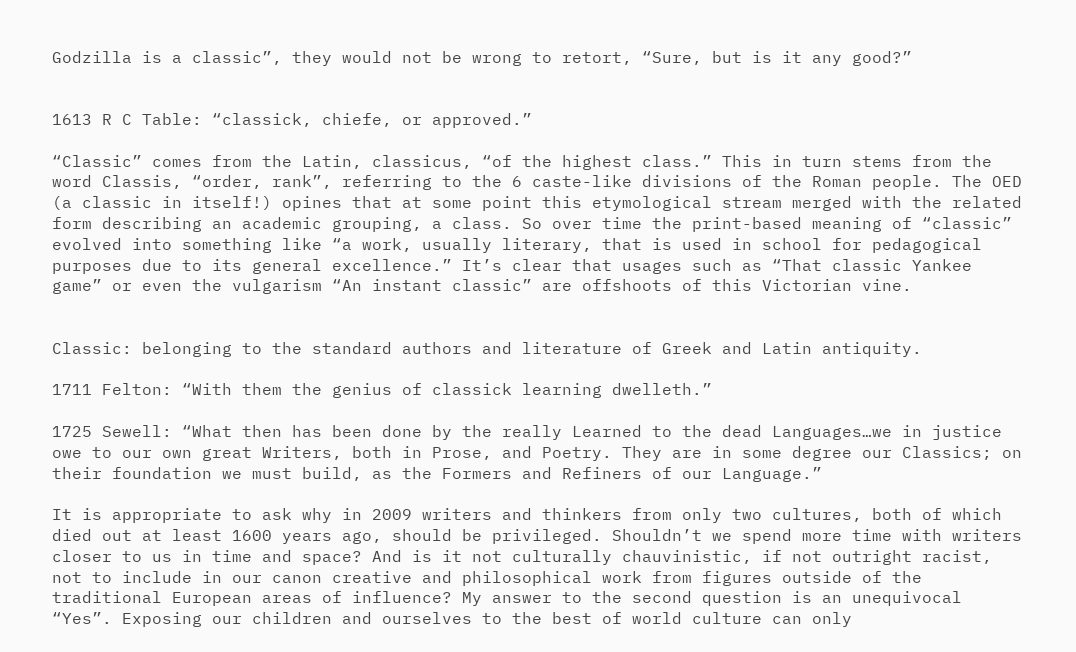Godzilla is a classic”, they would not be wrong to retort, “Sure, but is it any good?”


1613 R C Table: “classick, chiefe, or approved.”

“Classic” comes from the Latin, classicus, “of the highest class.” This in turn stems from the word Classis, “order, rank”, referring to the 6 caste-like divisions of the Roman people. The OED (a classic in itself!) opines that at some point this etymological stream merged with the related form describing an academic grouping, a class. So over time the print-based meaning of “classic” evolved into something like “a work, usually literary, that is used in school for pedagogical purposes due to its general excellence.” It’s clear that usages such as “That classic Yankee game” or even the vulgarism “An instant classic” are offshoots of this Victorian vine.


Classic: belonging to the standard authors and literature of Greek and Latin antiquity.

1711 Felton: “With them the genius of classick learning dwelleth.”

1725 Sewell: “What then has been done by the really Learned to the dead Languages…we in justice owe to our own great Writers, both in Prose, and Poetry. They are in some degree our Classics; on their foundation we must build, as the Formers and Refiners of our Language.”

It is appropriate to ask why in 2009 writers and thinkers from only two cultures, both of which died out at least 1600 years ago, should be privileged. Shouldn’t we spend more time with writers closer to us in time and space? And is it not culturally chauvinistic, if not outright racist, not to include in our canon creative and philosophical work from figures outside of the traditional European areas of influence? My answer to the second question is an unequivocal “Yes”. Exposing our children and ourselves to the best of world culture can only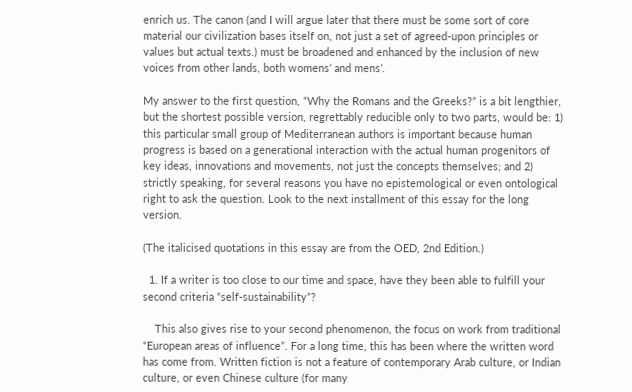enrich us. The canon (and I will argue later that there must be some sort of core material our civilization bases itself on, not just a set of agreed-upon principles or values but actual texts.) must be broadened and enhanced by the inclusion of new voices from other lands, both womens’ and mens’.

My answer to the first question, “Why the Romans and the Greeks?” is a bit lengthier, but the shortest possible version, regrettably reducible only to two parts, would be: 1) this particular small group of Mediterranean authors is important because human progress is based on a generational interaction with the actual human progenitors of key ideas, innovations and movements, not just the concepts themselves; and 2) strictly speaking, for several reasons you have no epistemological or even ontological right to ask the question. Look to the next installment of this essay for the long version.

(The italicised quotations in this essay are from the OED, 2nd Edition.)

  1. If a writer is too close to our time and space, have they been able to fulfill your second criteria “self-sustainability”?

    This also gives rise to your second phenomenon, the focus on work from traditional “European areas of influence”. For a long time, this has been where the written word has come from. Written fiction is not a feature of contemporary Arab culture, or Indian culture, or even Chinese culture (for many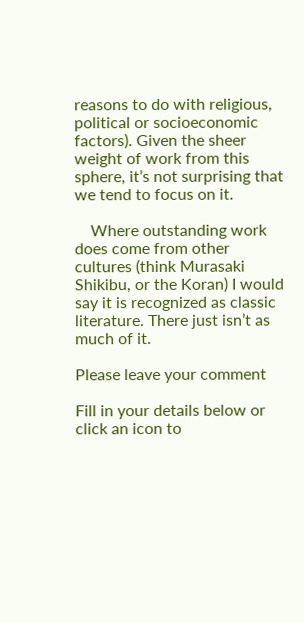reasons to do with religious, political or socioeconomic factors). Given the sheer weight of work from this sphere, it’s not surprising that we tend to focus on it.

    Where outstanding work does come from other cultures (think Murasaki Shikibu, or the Koran) I would say it is recognized as classic literature. There just isn’t as much of it.

Please leave your comment

Fill in your details below or click an icon to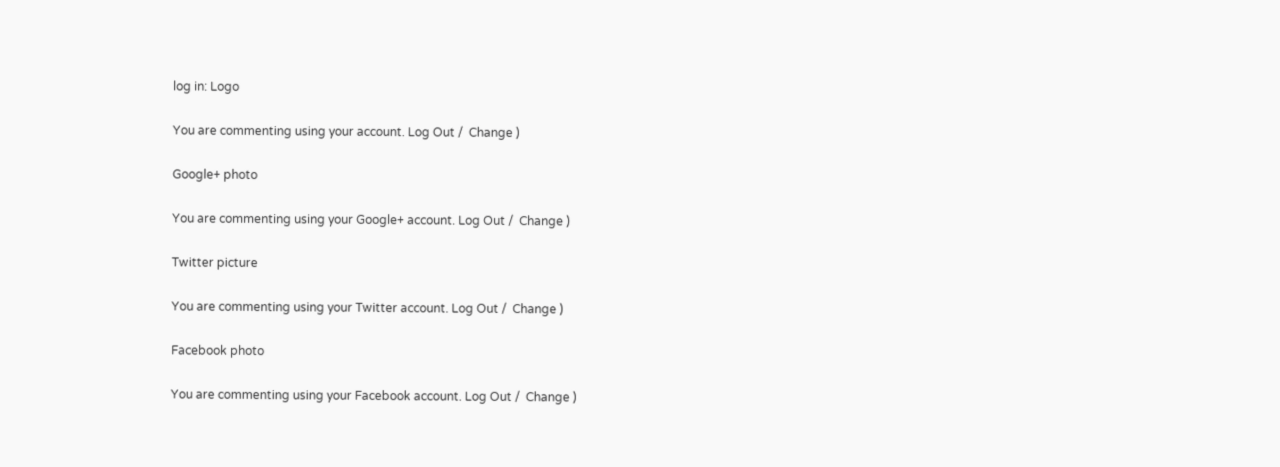log in: Logo

You are commenting using your account. Log Out /  Change )

Google+ photo

You are commenting using your Google+ account. Log Out /  Change )

Twitter picture

You are commenting using your Twitter account. Log Out /  Change )

Facebook photo

You are commenting using your Facebook account. Log Out /  Change )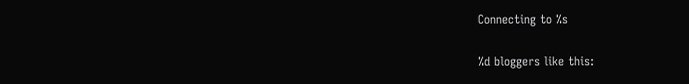Connecting to %s

%d bloggers like this: